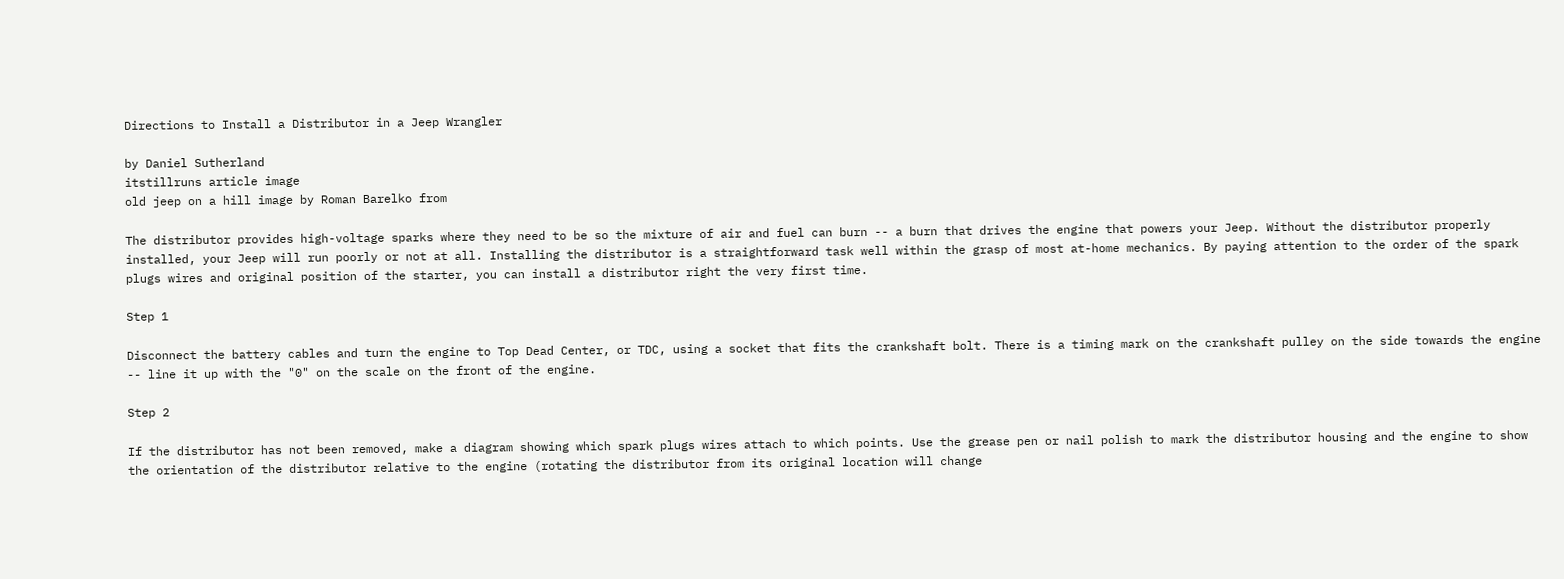Directions to Install a Distributor in a Jeep Wrangler

by Daniel Sutherland
itstillruns article image
old jeep on a hill image by Roman Barelko from

The distributor provides high-voltage sparks where they need to be so the mixture of air and fuel can burn -- a burn that drives the engine that powers your Jeep. Without the distributor properly installed, your Jeep will run poorly or not at all. Installing the distributor is a straightforward task well within the grasp of most at-home mechanics. By paying attention to the order of the spark plugs wires and original position of the starter, you can install a distributor right the very first time.

Step 1

Disconnect the battery cables and turn the engine to Top Dead Center, or TDC, using a socket that fits the crankshaft bolt. There is a timing mark on the crankshaft pulley on the side towards the engine -- line it up with the "0" on the scale on the front of the engine.

Step 2

If the distributor has not been removed, make a diagram showing which spark plugs wires attach to which points. Use the grease pen or nail polish to mark the distributor housing and the engine to show the orientation of the distributor relative to the engine (rotating the distributor from its original location will change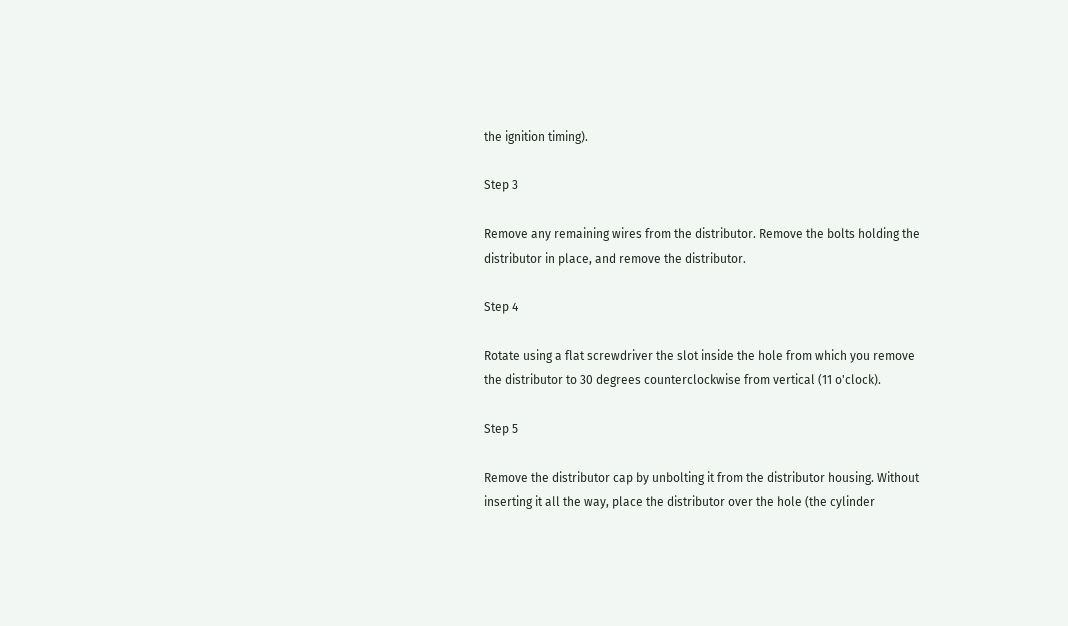the ignition timing).

Step 3

Remove any remaining wires from the distributor. Remove the bolts holding the distributor in place, and remove the distributor.

Step 4

Rotate using a flat screwdriver the slot inside the hole from which you remove the distributor to 30 degrees counterclockwise from vertical (11 o'clock).

Step 5

Remove the distributor cap by unbolting it from the distributor housing. Without inserting it all the way, place the distributor over the hole (the cylinder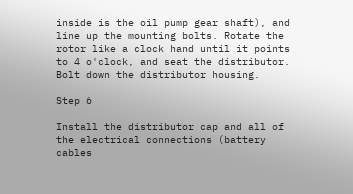inside is the oil pump gear shaft), and line up the mounting bolts. Rotate the rotor like a clock hand until it points to 4 o'clock, and seat the distributor. Bolt down the distributor housing.

Step 6

Install the distributor cap and all of the electrical connections (battery cables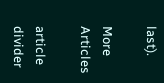last).

More Articles

article divider